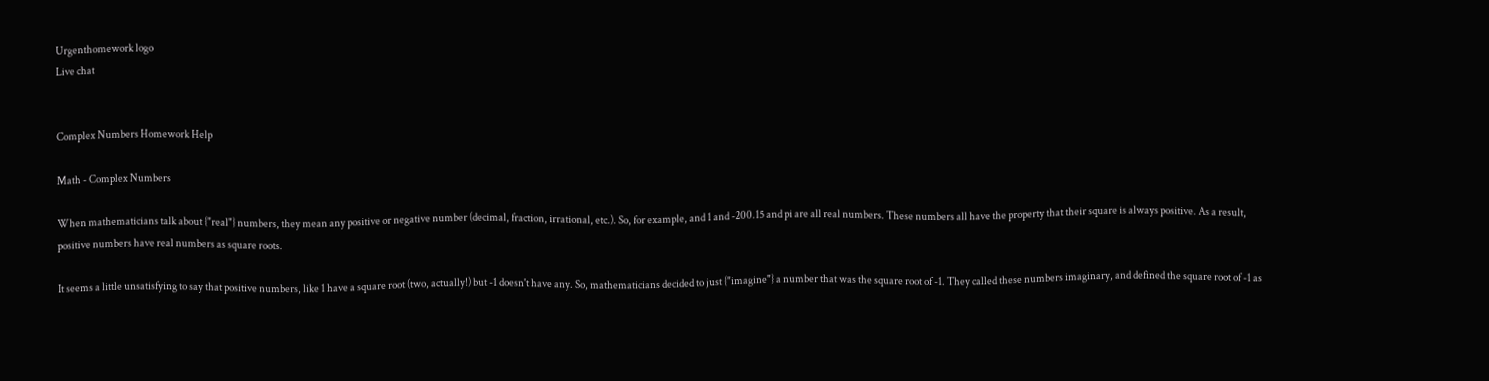Urgenthomework logo
Live chat


Complex Numbers Homework Help

Math - Complex Numbers

When mathematicians talk about {"real"} numbers, they mean any positive or negative number (decimal, fraction, irrational, etc.). So, for example, and 1 and -200.15 and pi are all real numbers. These numbers all have the property that their square is always positive. As a result, positive numbers have real numbers as square roots.

It seems a little unsatisfying to say that positive numbers, like 1 have a square root (two, actually!) but -1 doesn't have any. So, mathematicians decided to just {"imagine"} a number that was the square root of -1. They called these numbers imaginary, and defined the square root of -1 as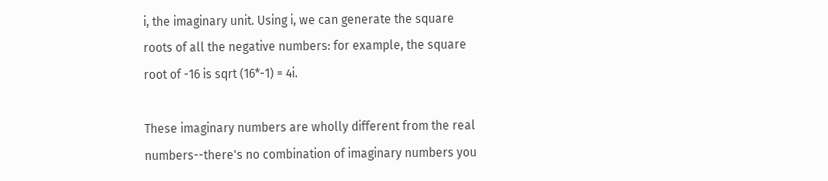i, the imaginary unit. Using i, we can generate the square roots of all the negative numbers: for example, the square root of -16 is sqrt (16*-1) = 4i.

These imaginary numbers are wholly different from the real numbers--there's no combination of imaginary numbers you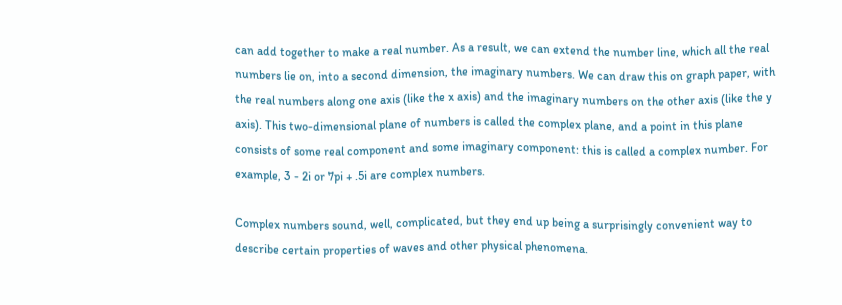can add together to make a real number. As a result, we can extend the number line, which all the real numbers lie on, into a second dimension, the imaginary numbers. We can draw this on graph paper, with the real numbers along one axis (like the x axis) and the imaginary numbers on the other axis (like the y axis). This two-dimensional plane of numbers is called the complex plane, and a point in this plane consists of some real component and some imaginary component: this is called a complex number. For example, 3 - 2i or 7pi + .5i are complex numbers.

Complex numbers sound, well, complicated, but they end up being a surprisingly convenient way to describe certain properties of waves and other physical phenomena.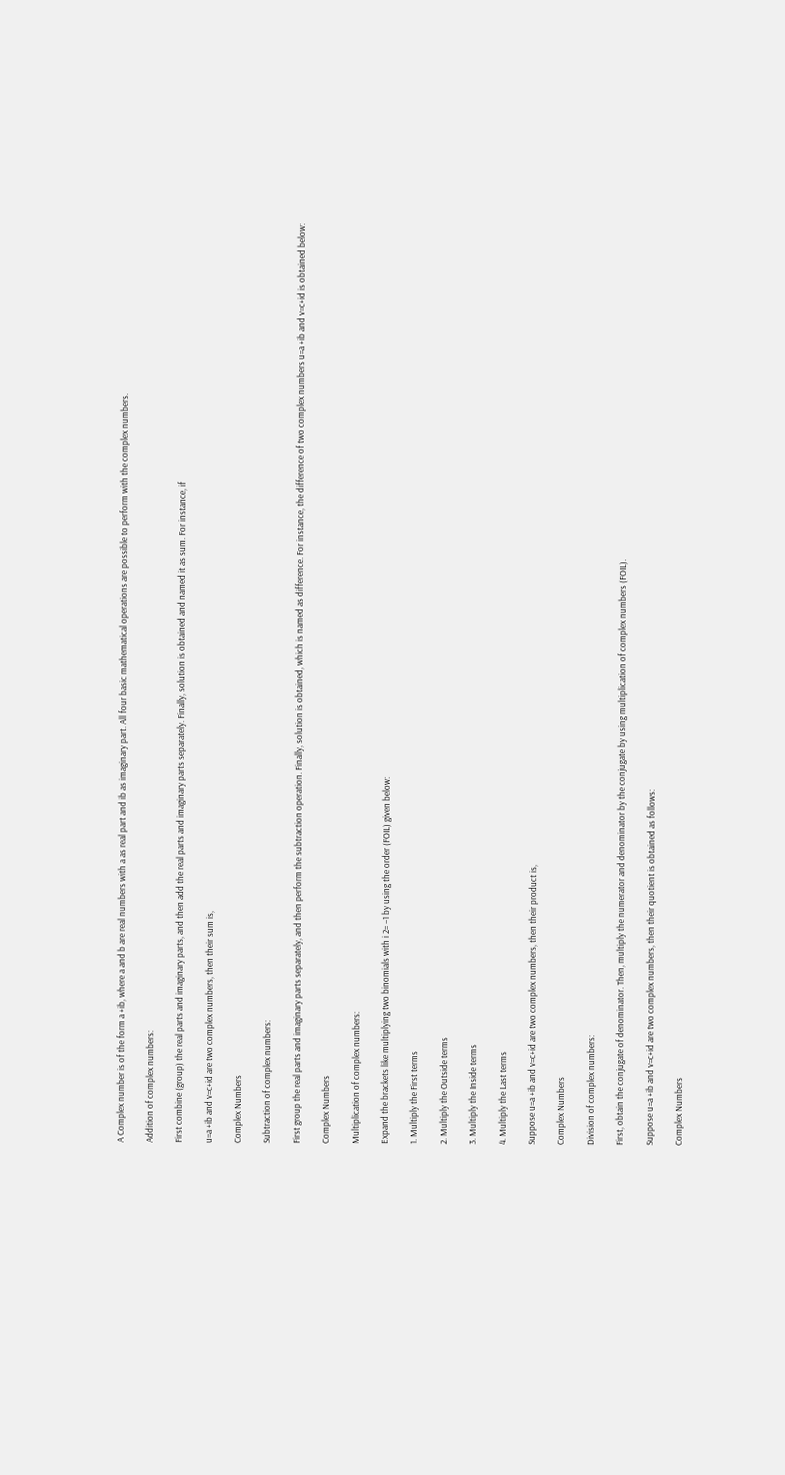A Complex number is of the form a +ib, where a and b are real numbers with a as real part and ib as imaginary part. All four basic mathematical operations are possible to perform with the complex numbers.

Addition of complex numbers:

First combine (group) the real parts and imaginary parts, and then add the real parts and imaginary parts separately. Finally, solution is obtained and named it as sum. For instance, if

u=a +ib and v=c+id are two complex numbers, then their sum is,

Complex Numbers

Subtraction of complex numbers:

First group the real parts and imaginary parts separately, and then perform the subtraction operation. Finally, solution is obtained, which is named as difference. For instance, the difference of two complex numbers u=a +ib and v=c+id is obtained below:

Complex Numbers

Multiplication of complex numbers:

Expand the brackets like multiplying two binomials with i 2= –1 by using the order (FOIL) given below:

1. Multiply the First terms

2. Multiply the Outside terms

3. Multiply the Inside terms

4. Multiply the Last terms

Suppose u=a +ib and v=c+id are two complex numbers, then their product is,

Complex Numbers

Division of complex numbers:

First, obtain the conjugate of denominator. Then, multiply the numerator and denominator by the conjugate by using multiplication of complex numbers (FOIL).

Suppose u=a +ib and v=c+id are two complex numbers, then their quotient is obtained as follows:

Complex Numbers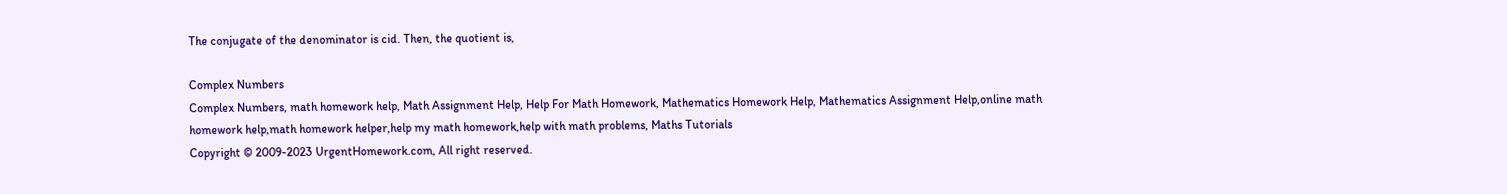The conjugate of the denominator is cid. Then, the quotient is,

Complex Numbers
Complex Numbers, math homework help, Math Assignment Help, Help For Math Homework, Mathematics Homework Help, Mathematics Assignment Help,online math homework help,math homework helper,help my math homework,help with math problems, Maths Tutorials
Copyright © 2009-2023 UrgentHomework.com, All right reserved.